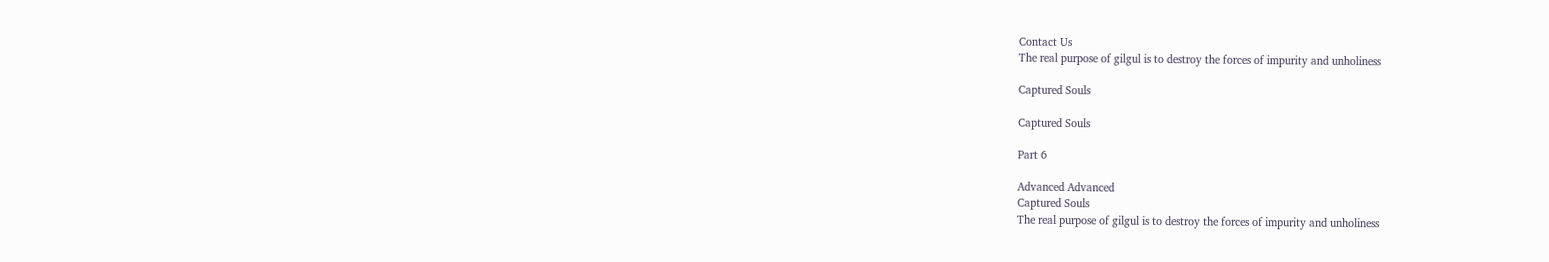Contact Us
The real purpose of gilgul is to destroy the forces of impurity and unholiness

Captured Souls

Captured Souls

Part 6

Advanced Advanced
Captured Souls
The real purpose of gilgul is to destroy the forces of impurity and unholiness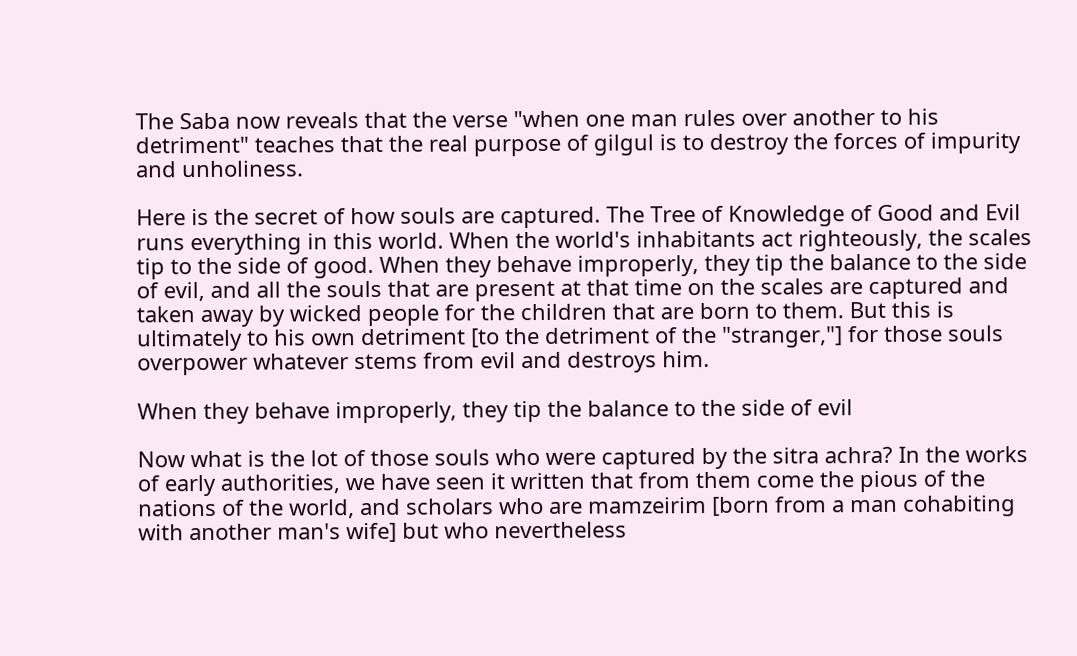The Saba now reveals that the verse "when one man rules over another to his detriment" teaches that the real purpose of gilgul is to destroy the forces of impurity and unholiness.

Here is the secret of how souls are captured. The Tree of Knowledge of Good and Evil runs everything in this world. When the world's inhabitants act righteously, the scales tip to the side of good. When they behave improperly, they tip the balance to the side of evil, and all the souls that are present at that time on the scales are captured and taken away by wicked people for the children that are born to them. But this is ultimately to his own detriment [to the detriment of the "stranger,"] for those souls overpower whatever stems from evil and destroys him.

When they behave improperly, they tip the balance to the side of evil

Now what is the lot of those souls who were captured by the sitra achra? In the works of early authorities, we have seen it written that from them come the pious of the nations of the world, and scholars who are mamzeirim [born from a man cohabiting with another man's wife] but who nevertheless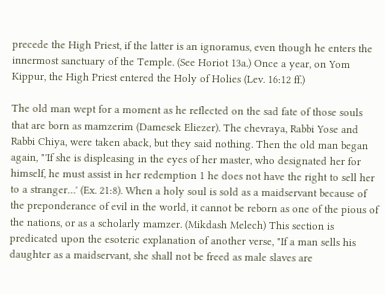precede the High Priest, if the latter is an ignoramus, even though he enters the innermost sanctuary of the Temple. (See Horiot 13a.) Once a year, on Yom Kippur, the High Priest entered the Holy of Holies (Lev. 16:12 ff.)

The old man wept for a moment as he reflected on the sad fate of those souls that are born as mamzerim (Damesek Eliezer). The chevraya, Rabbi Yose and Rabbi Chiya, were taken aback, but they said nothing. Then the old man began again, "'If she is displeasing in the eyes of her master, who designated her for himself, he must assist in her redemption 1 he does not have the right to sell her to a stranger…' (Ex. 21:8). When a holy soul is sold as a maidservant because of the preponderance of evil in the world, it cannot be reborn as one of the pious of the nations, or as a scholarly mamzer. (Mikdash Melech) This section is predicated upon the esoteric explanation of another verse, "If a man sells his daughter as a maidservant, she shall not be freed as male slaves are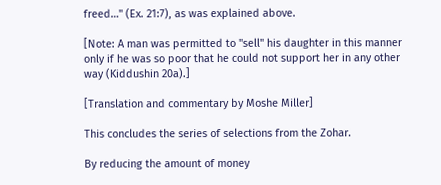freed…" (Ex. 21:7), as was explained above.

[Note: A man was permitted to "sell" his daughter in this manner only if he was so poor that he could not support her in any other way (Kiddushin 20a).]

[Translation and commentary by Moshe Miller]

This concludes the series of selections from the Zohar.

By reducing the amount of money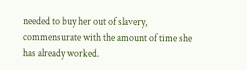needed to buy her out of slavery, commensurate with the amount of time she has already worked.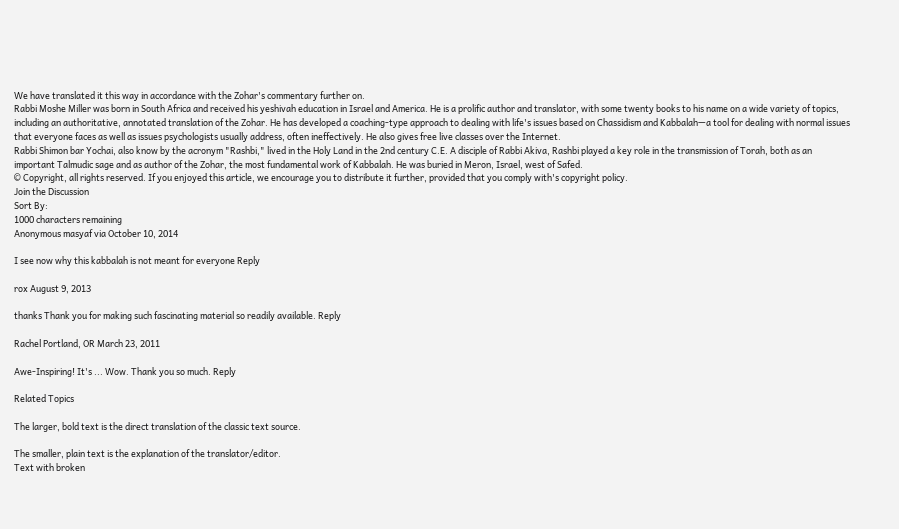We have translated it this way in accordance with the Zohar's commentary further on.
Rabbi Moshe Miller was born in South Africa and received his yeshivah education in Israel and America. He is a prolific author and translator, with some twenty books to his name on a wide variety of topics, including an authoritative, annotated translation of the Zohar. He has developed a coaching-type approach to dealing with life's issues based on Chassidism and Kabbalah—a tool for dealing with normal issues that everyone faces as well as issues psychologists usually address, often ineffectively. He also gives free live classes over the Internet.
Rabbi Shimon bar Yochai, also know by the acronym "Rashbi," lived in the Holy Land in the 2nd century C.E. A disciple of Rabbi Akiva, Rashbi played a key role in the transmission of Torah, both as an important Talmudic sage and as author of the Zohar, the most fundamental work of Kabbalah. He was buried in Meron, Israel, west of Safed.
© Copyright, all rights reserved. If you enjoyed this article, we encourage you to distribute it further, provided that you comply with's copyright policy.
Join the Discussion
Sort By:
1000 characters remaining
Anonymous masyaf via October 10, 2014

I see now why this kabbalah is not meant for everyone Reply

rox August 9, 2013

thanks Thank you for making such fascinating material so readily available. Reply

Rachel Portland, OR March 23, 2011

Awe-Inspiring! It's ... Wow. Thank you so much. Reply

Related Topics

The larger, bold text is the direct translation of the classic text source.

The smaller, plain text is the explanation of the translator/editor.
Text with broken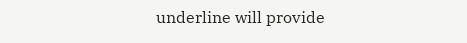underline will provide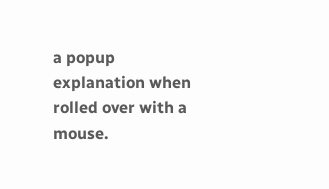a popup explanation when rolled over with a mouse.